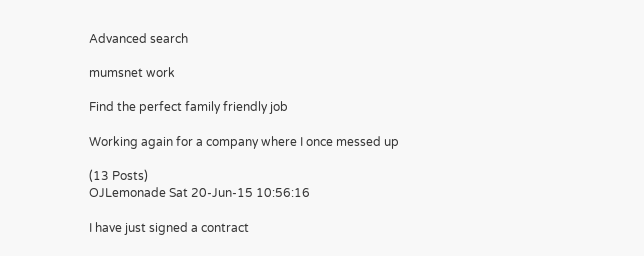Advanced search

mumsnet work

Find the perfect family friendly job

Working again for a company where I once messed up

(13 Posts)
OJLemonade Sat 20-Jun-15 10:56:16

I have just signed a contract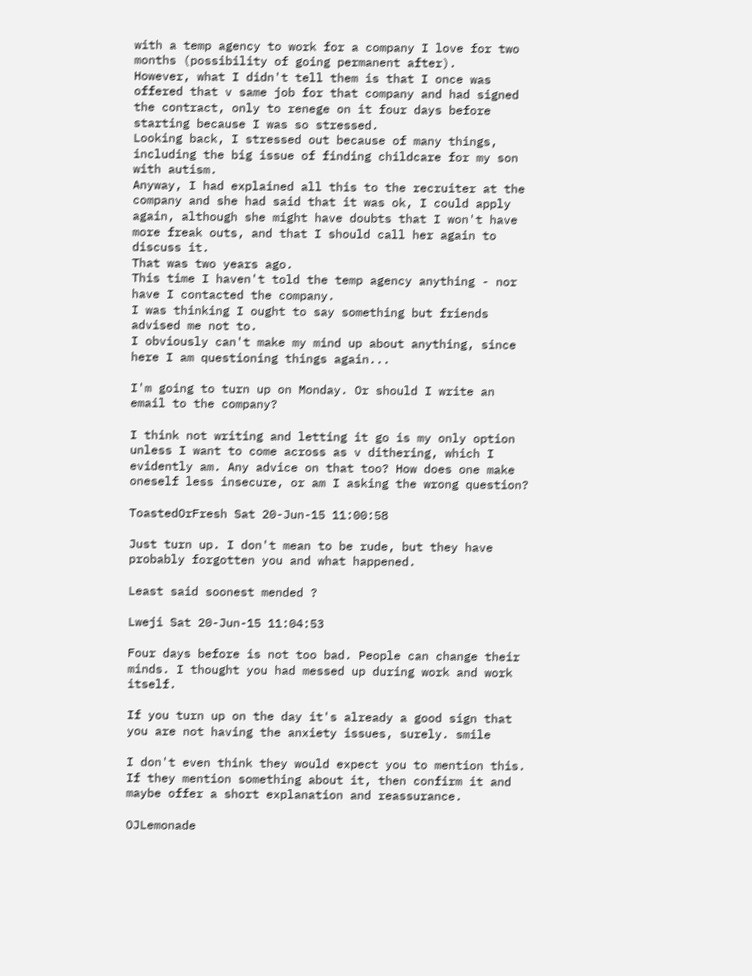with a temp agency to work for a company I love for two months (possibility of going permanent after).
However, what I didn't tell them is that I once was offered that v same job for that company and had signed the contract, only to renege on it four days before starting because I was so stressed.
Looking back, I stressed out because of many things, including the big issue of finding childcare for my son with autism.
Anyway, I had explained all this to the recruiter at the company and she had said that it was ok, I could apply again, although she might have doubts that I won't have more freak outs, and that I should call her again to discuss it.
That was two years ago.
This time I haven't told the temp agency anything - nor have I contacted the company.
I was thinking I ought to say something but friends advised me not to.
I obviously can't make my mind up about anything, since here I am questioning things again...

I'm going to turn up on Monday. Or should I write an email to the company?

I think not writing and letting it go is my only option unless I want to come across as v dithering, which I evidently am. Any advice on that too? How does one make oneself less insecure, or am I asking the wrong question?

ToastedOrFresh Sat 20-Jun-15 11:00:58

Just turn up. I don't mean to be rude, but they have probably forgotten you and what happened.

Least said soonest mended ?

Lweji Sat 20-Jun-15 11:04:53

Four days before is not too bad. People can change their minds. I thought you had messed up during work and work itself.

If you turn up on the day it's already a good sign that you are not having the anxiety issues, surely. smile

I don't even think they would expect you to mention this. If they mention something about it, then confirm it and maybe offer a short explanation and reassurance.

OJLemonade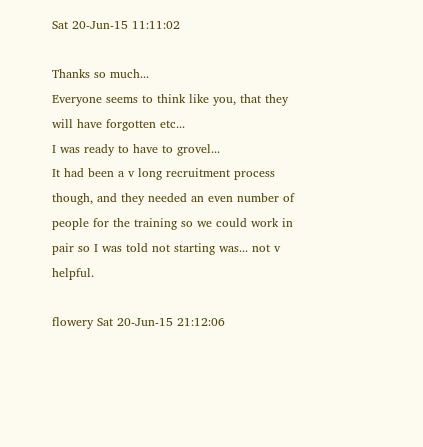Sat 20-Jun-15 11:11:02

Thanks so much...
Everyone seems to think like you, that they will have forgotten etc...
I was ready to have to grovel...
It had been a v long recruitment process though, and they needed an even number of people for the training so we could work in pair so I was told not starting was... not v helpful.

flowery Sat 20-Jun-15 21:12:06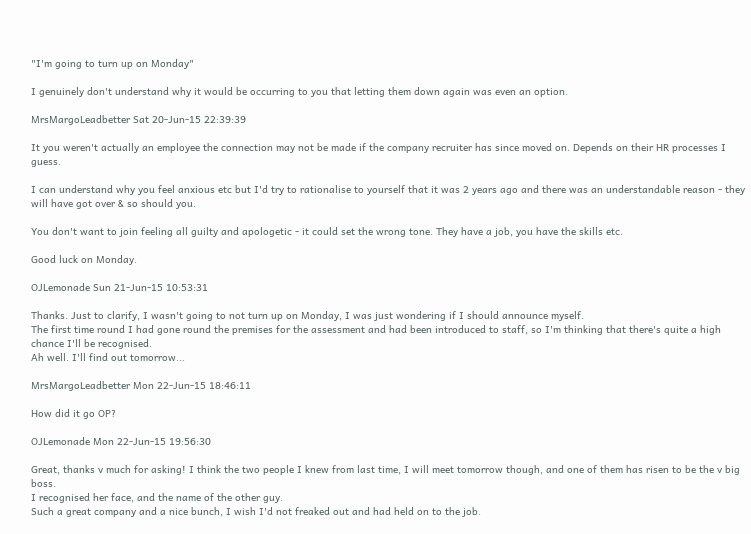"I'm going to turn up on Monday"

I genuinely don't understand why it would be occurring to you that letting them down again was even an option.

MrsMargoLeadbetter Sat 20-Jun-15 22:39:39

It you weren't actually an employee the connection may not be made if the company recruiter has since moved on. Depends on their HR processes I guess.

I can understand why you feel anxious etc but I'd try to rationalise to yourself that it was 2 years ago and there was an understandable reason - they will have got over & so should you.

You don't want to join feeling all guilty and apologetic - it could set the wrong tone. They have a job, you have the skills etc.

Good luck on Monday.

OJLemonade Sun 21-Jun-15 10:53:31

Thanks. Just to clarify, I wasn't going to not turn up on Monday, I was just wondering if I should announce myself.
The first time round I had gone round the premises for the assessment and had been introduced to staff, so I'm thinking that there's quite a high chance I'll be recognised.
Ah well. I'll find out tomorrow...

MrsMargoLeadbetter Mon 22-Jun-15 18:46:11

How did it go OP?

OJLemonade Mon 22-Jun-15 19:56:30

Great, thanks v much for asking! I think the two people I knew from last time, I will meet tomorrow though, and one of them has risen to be the v big boss.
I recognised her face, and the name of the other guy.
Such a great company and a nice bunch, I wish I'd not freaked out and had held on to the job.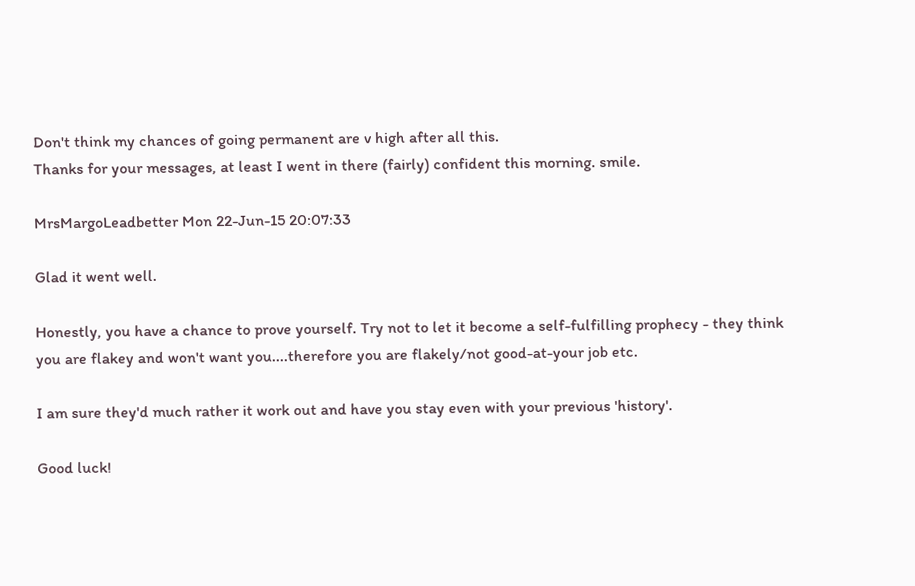Don't think my chances of going permanent are v high after all this.
Thanks for your messages, at least I went in there (fairly) confident this morning. smile.

MrsMargoLeadbetter Mon 22-Jun-15 20:07:33

Glad it went well.

Honestly, you have a chance to prove yourself. Try not to let it become a self-fulfilling prophecy - they think you are flakey and won't want you....therefore you are flakely/not good-at-your job etc.

I am sure they'd much rather it work out and have you stay even with your previous 'history'.

Good luck!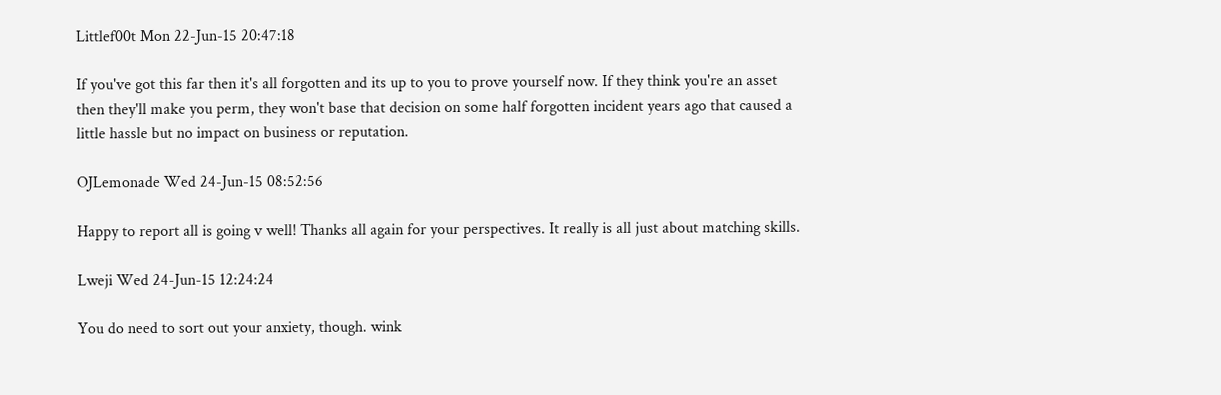Littlef00t Mon 22-Jun-15 20:47:18

If you've got this far then it's all forgotten and its up to you to prove yourself now. If they think you're an asset then they'll make you perm, they won't base that decision on some half forgotten incident years ago that caused a little hassle but no impact on business or reputation.

OJLemonade Wed 24-Jun-15 08:52:56

Happy to report all is going v well! Thanks all again for your perspectives. It really is all just about matching skills.

Lweji Wed 24-Jun-15 12:24:24

You do need to sort out your anxiety, though. wink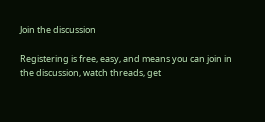Join the discussion

Registering is free, easy, and means you can join in the discussion, watch threads, get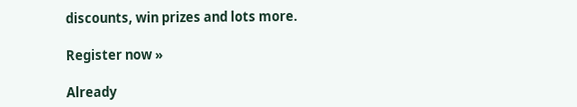discounts, win prizes and lots more.

Register now »

Already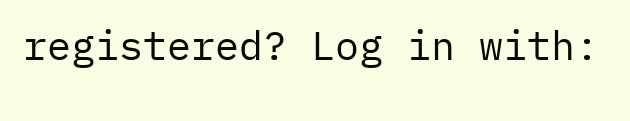registered? Log in with: